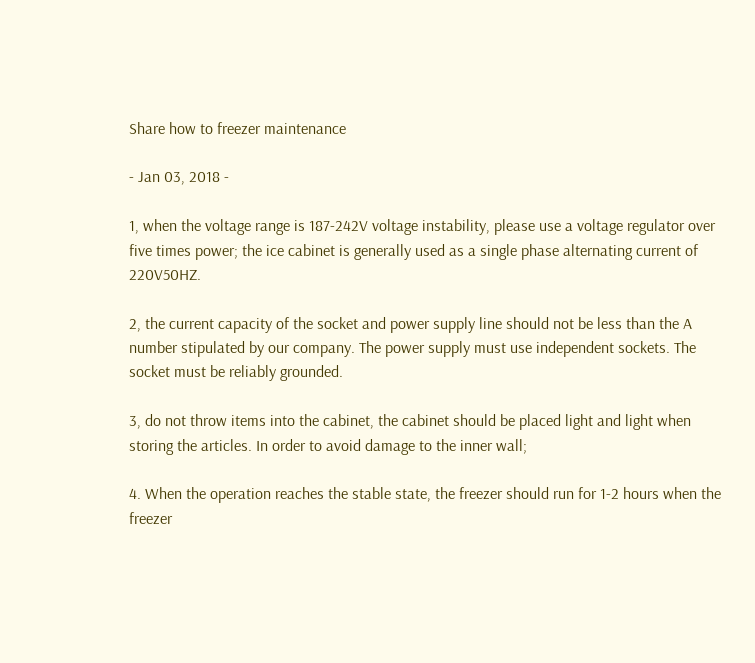Share how to freezer maintenance

- Jan 03, 2018 -

1, when the voltage range is 187-242V voltage instability, please use a voltage regulator over five times power; the ice cabinet is generally used as a single phase alternating current of 220V50HZ.

2, the current capacity of the socket and power supply line should not be less than the A number stipulated by our company. The power supply must use independent sockets. The socket must be reliably grounded.

3, do not throw items into the cabinet, the cabinet should be placed light and light when storing the articles. In order to avoid damage to the inner wall;

4. When the operation reaches the stable state, the freezer should run for 1-2 hours when the freezer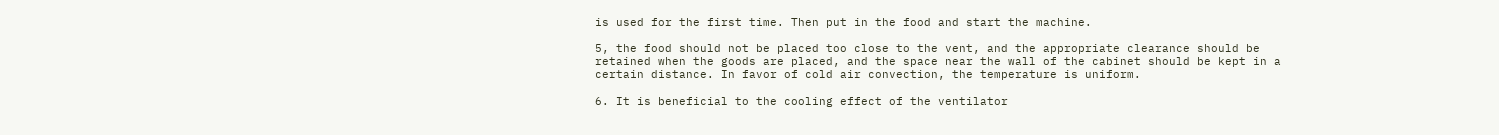is used for the first time. Then put in the food and start the machine.

5, the food should not be placed too close to the vent, and the appropriate clearance should be retained when the goods are placed, and the space near the wall of the cabinet should be kept in a certain distance. In favor of cold air convection, the temperature is uniform.

6. It is beneficial to the cooling effect of the ventilator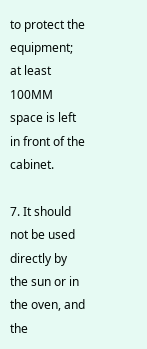to protect the equipment; at least 100MM space is left in front of the cabinet.

7. It should not be used directly by the sun or in the oven, and the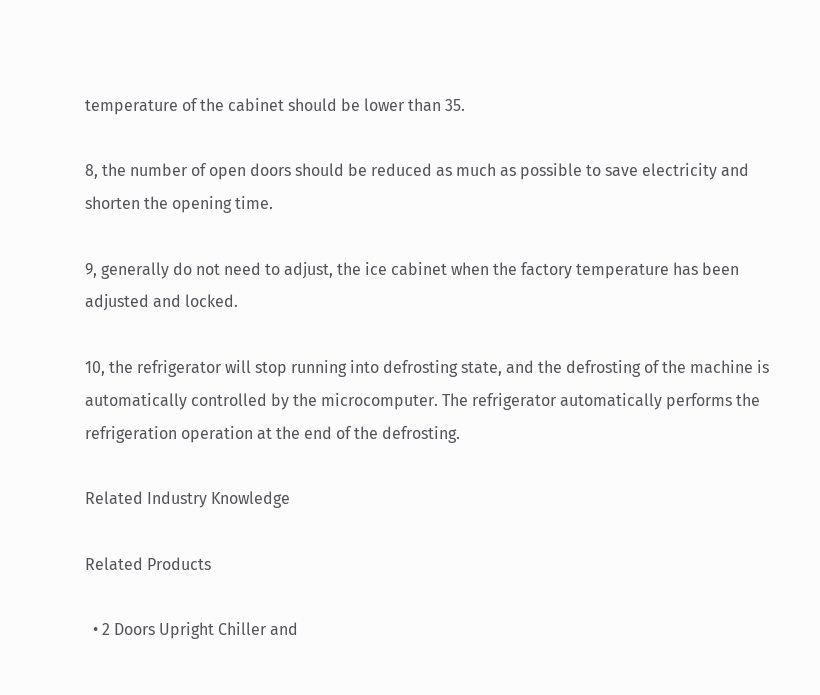temperature of the cabinet should be lower than 35.

8, the number of open doors should be reduced as much as possible to save electricity and shorten the opening time.

9, generally do not need to adjust, the ice cabinet when the factory temperature has been adjusted and locked.

10, the refrigerator will stop running into defrosting state, and the defrosting of the machine is automatically controlled by the microcomputer. The refrigerator automatically performs the refrigeration operation at the end of the defrosting.

Related Industry Knowledge

Related Products

  • 2 Doors Upright Chiller and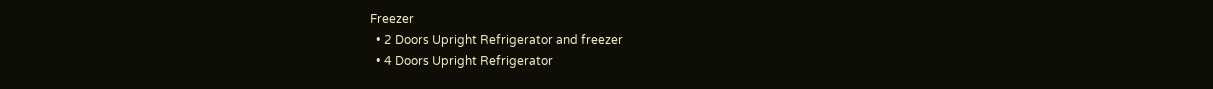Freezer
  • 2 Doors Upright Refrigerator and freezer
  • 4 Doors Upright Refrigerator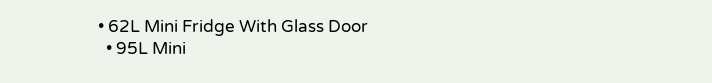• 62L Mini Fridge With Glass Door
  • 95L Mini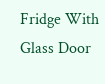Fridge With Glass Door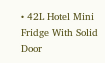• 42L Hotel Mini Fridge With Solid Door